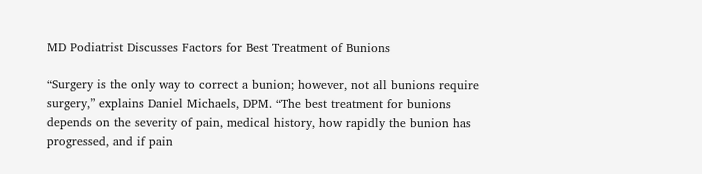MD Podiatrist Discusses Factors for Best Treatment of Bunions

“Surgery is the only way to correct a bunion; however, not all bunions require surgery,” explains Daniel Michaels, DPM. “The best treatment for bunions depends on the severity of pain, medical history, how rapidly the bunion has progressed, and if pain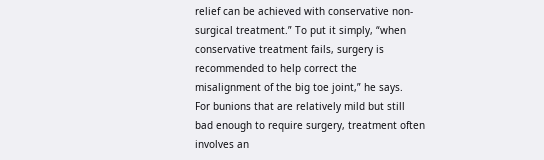relief can be achieved with conservative non-surgical treatment.” To put it simply, “when conservative treatment fails, surgery is recommended to help correct the misalignment of the big toe joint,” he says.
For bunions that are relatively mild but still bad enough to require surgery, treatment often involves an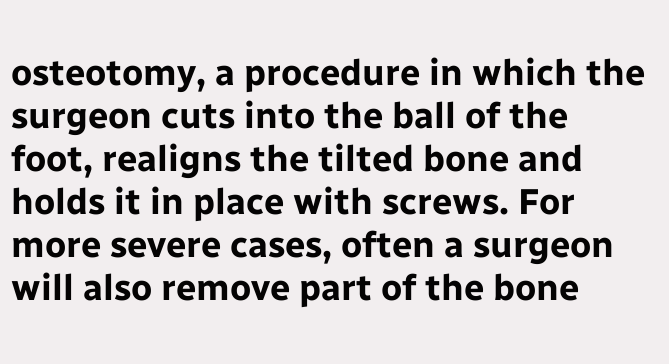osteotomy, a procedure in which the surgeon cuts into the ball of the foot, realigns the tilted bone and holds it in place with screws. For more severe cases, often a surgeon will also remove part of the bone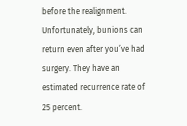before the realignment. Unfortunately, bunions can return even after you’ve had surgery. They have an estimated recurrence rate of 25 percent.